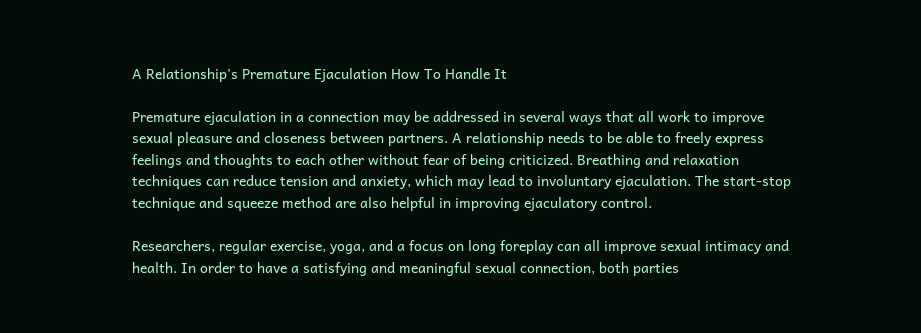A Relationship's Premature Ejaculation How To Handle It

Premature ejaculation in a connection may be addressed in several ways that all work to improve sexual pleasure and closeness between partners. A relationship needs to be able to freely express feelings and thoughts to each other without fear of being criticized. Breathing and relaxation techniques can reduce tension and anxiety, which may lead to involuntary ejaculation. The start-stop technique and squeeze method are also helpful in improving ejaculatory control.

Researchers, regular exercise, yoga, and a focus on long foreplay can all improve sexual intimacy and health. In order to have a satisfying and meaningful sexual connection, both parties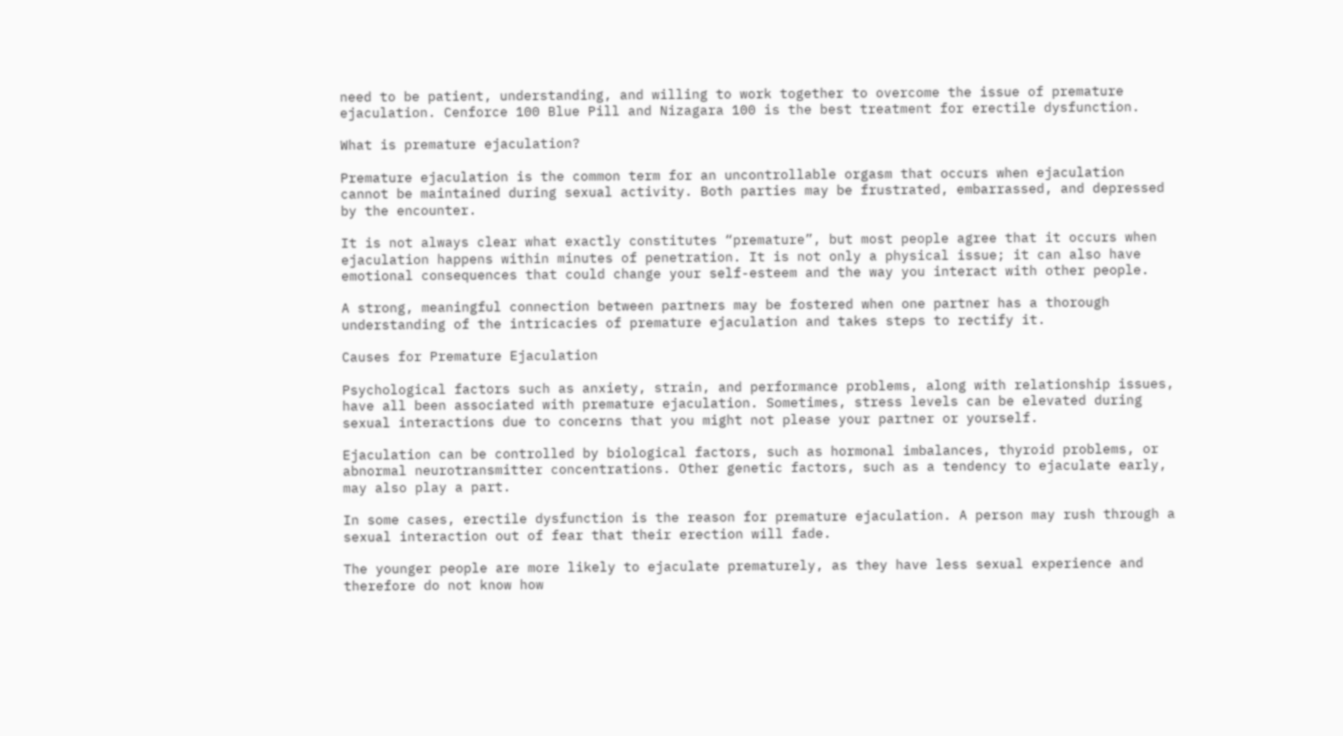need to be patient, understanding, and willing to work together to overcome the issue of premature ejaculation. Cenforce 100 Blue Pill and Nizagara 100 is the best treatment for erectile dysfunction.

What is premature ejaculation?

Premature ejaculation is the common term for an uncontrollable orgasm that occurs when ejaculation cannot be maintained during sexual activity. Both parties may be frustrated, embarrassed, and depressed by the encounter.

It is not always clear what exactly constitutes “premature”, but most people agree that it occurs when ejaculation happens within minutes of penetration. It is not only a physical issue; it can also have emotional consequences that could change your self-esteem and the way you interact with other people.

A strong, meaningful connection between partners may be fostered when one partner has a thorough understanding of the intricacies of premature ejaculation and takes steps to rectify it.

Causes for Premature Ejaculation

Psychological factors such as anxiety, strain, and performance problems, along with relationship issues, have all been associated with premature ejaculation. Sometimes, stress levels can be elevated during sexual interactions due to concerns that you might not please your partner or yourself.

Ejaculation can be controlled by biological factors, such as hormonal imbalances, thyroid problems, or abnormal neurotransmitter concentrations. Other genetic factors, such as a tendency to ejaculate early, may also play a part.

In some cases, erectile dysfunction is the reason for premature ejaculation. A person may rush through a sexual interaction out of fear that their erection will fade.

The younger people are more likely to ejaculate prematurely, as they have less sexual experience and therefore do not know how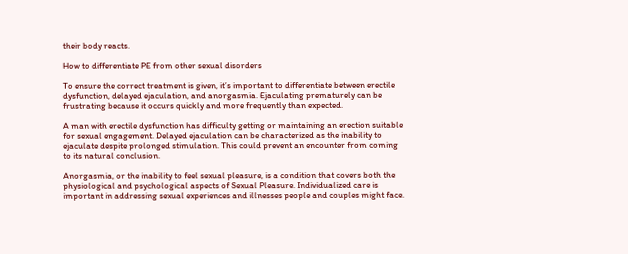their body reacts.

How to differentiate PE from other sexual disorders

To ensure the correct treatment is given, it’s important to differentiate between erectile dysfunction, delayed ejaculation, and anorgasmia. Ejaculating prematurely can be frustrating because it occurs quickly and more frequently than expected.

A man with erectile dysfunction has difficulty getting or maintaining an erection suitable for sexual engagement. Delayed ejaculation can be characterized as the inability to ejaculate despite prolonged stimulation. This could prevent an encounter from coming to its natural conclusion.

Anorgasmia, or the inability to feel sexual pleasure, is a condition that covers both the physiological and psychological aspects of Sexual Pleasure. Individualized care is important in addressing sexual experiences and illnesses people and couples might face.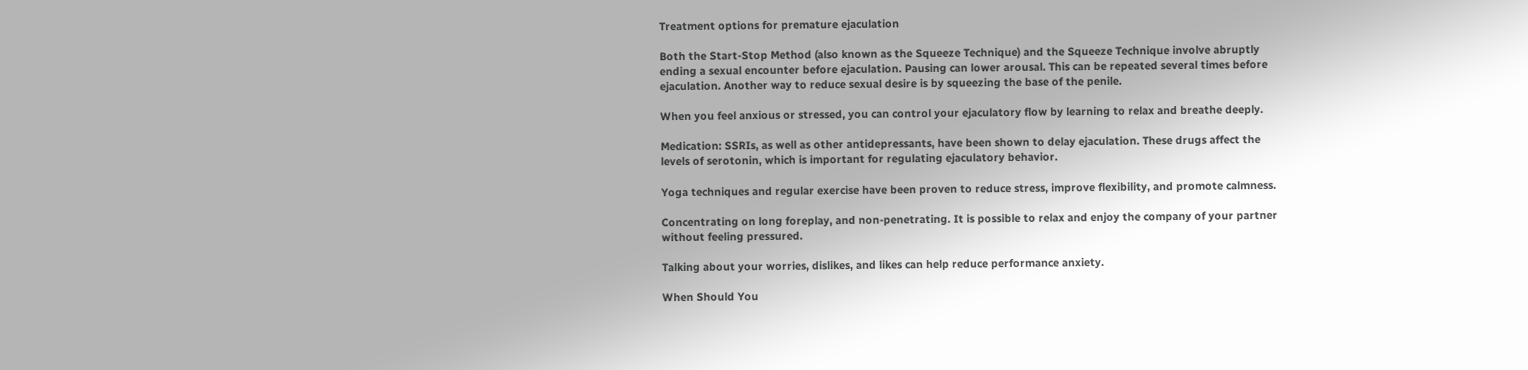Treatment options for premature ejaculation

Both the Start-Stop Method (also known as the Squeeze Technique) and the Squeeze Technique involve abruptly ending a sexual encounter before ejaculation. Pausing can lower arousal. This can be repeated several times before ejaculation. Another way to reduce sexual desire is by squeezing the base of the penile.

When you feel anxious or stressed, you can control your ejaculatory flow by learning to relax and breathe deeply.

Medication: SSRIs, as well as other antidepressants, have been shown to delay ejaculation. These drugs affect the levels of serotonin, which is important for regulating ejaculatory behavior.

Yoga techniques and regular exercise have been proven to reduce stress, improve flexibility, and promote calmness.

Concentrating on long foreplay, and non-penetrating. It is possible to relax and enjoy the company of your partner without feeling pressured.

Talking about your worries, dislikes, and likes can help reduce performance anxiety.

When Should You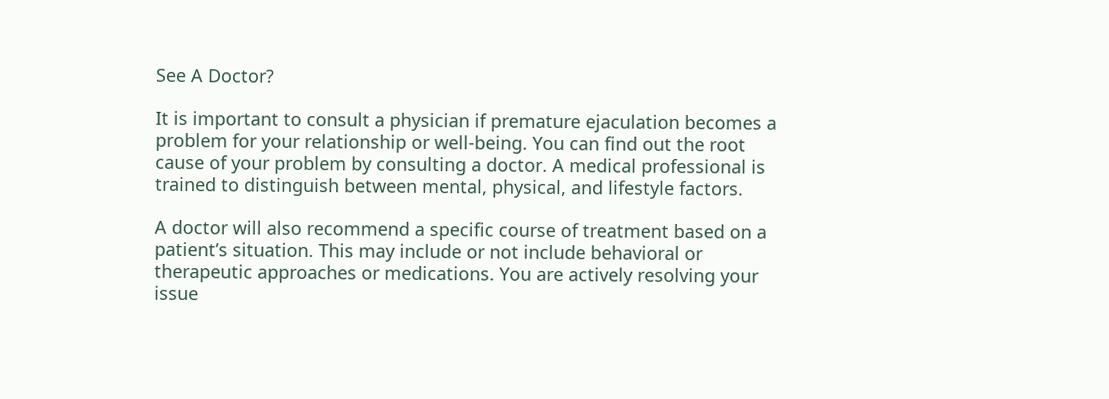See A Doctor?

It is important to consult a physician if premature ejaculation becomes a problem for your relationship or well-being. You can find out the root cause of your problem by consulting a doctor. A medical professional is trained to distinguish between mental, physical, and lifestyle factors.

A doctor will also recommend a specific course of treatment based on a patient’s situation. This may include or not include behavioral or therapeutic approaches or medications. You are actively resolving your issue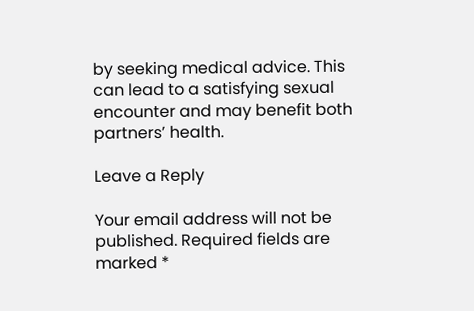by seeking medical advice. This can lead to a satisfying sexual encounter and may benefit both partners’ health.

Leave a Reply

Your email address will not be published. Required fields are marked *